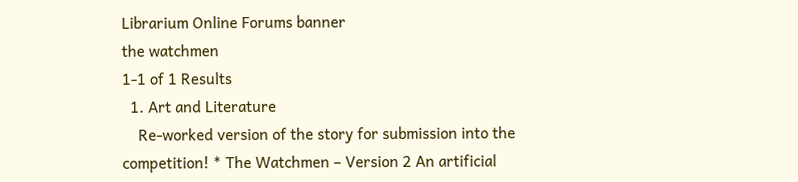Librarium Online Forums banner
the watchmen
1-1 of 1 Results
  1. Art and Literature
    Re-worked version of the story for submission into the competition! * The Watchmen – Version 2 An artificial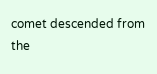comet descended from the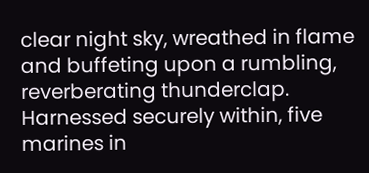clear night sky, wreathed in flame and buffeting upon a rumbling, reverberating thunderclap. Harnessed securely within, five marines in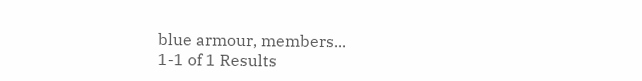blue armour, members...
1-1 of 1 Results